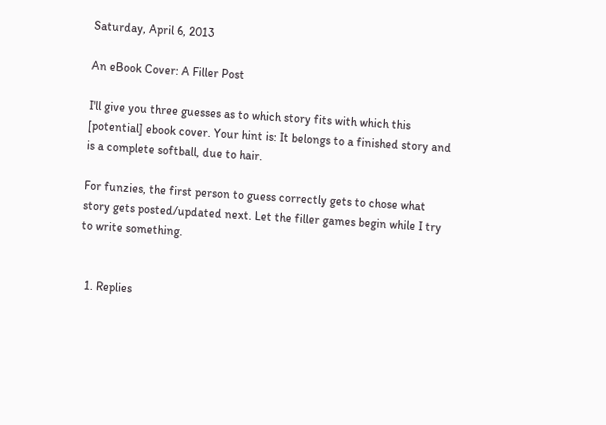Saturday, April 6, 2013

An eBook Cover: A Filler Post

I'll give you three guesses as to which story fits with which this [potential] ebook cover. Your hint is: It belongs to a finished story and is a complete softball, due to hair.

For funzies, the first person to guess correctly gets to chose what story gets posted/updated next. Let the filler games begin while I try to write something.


  1. Replies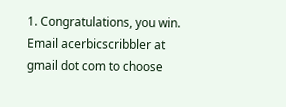1. Congratulations, you win. Email acerbicscribbler at gmail dot com to choose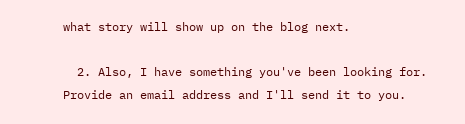what story will show up on the blog next.

  2. Also, I have something you've been looking for. Provide an email address and I'll send it to you.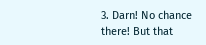3. Darn! No chance there! But that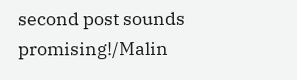second post sounds promising!/Malin